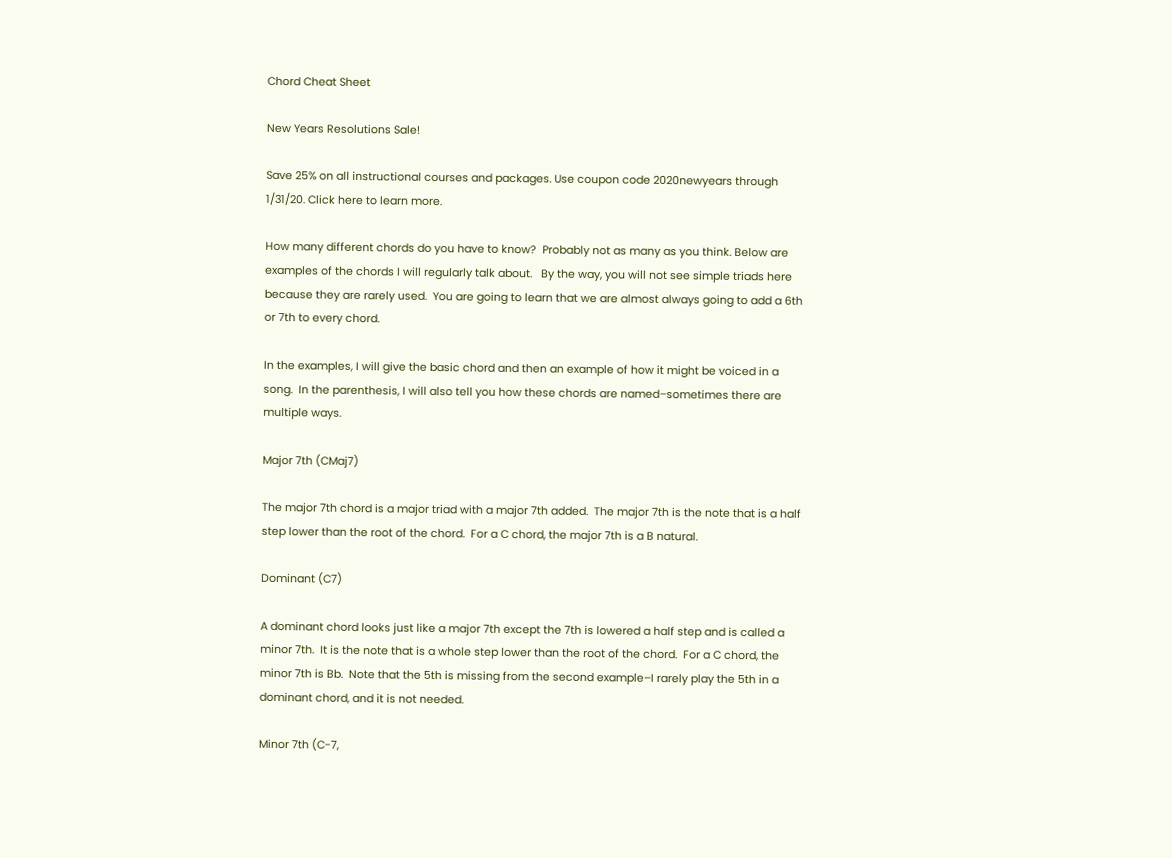Chord Cheat Sheet

New Years Resolutions Sale!

Save 25% on all instructional courses and packages. Use coupon code 2020newyears through 1/31/20. Click here to learn more.

How many different chords do you have to know?  Probably not as many as you think. Below are examples of the chords I will regularly talk about.   By the way, you will not see simple triads here because they are rarely used.  You are going to learn that we are almost always going to add a 6th or 7th to every chord.

In the examples, I will give the basic chord and then an example of how it might be voiced in a song.  In the parenthesis, I will also tell you how these chords are named–sometimes there are multiple ways.

Major 7th (CMaj7)

The major 7th chord is a major triad with a major 7th added.  The major 7th is the note that is a half step lower than the root of the chord.  For a C chord, the major 7th is a B natural.

Dominant (C7)

A dominant chord looks just like a major 7th except the 7th is lowered a half step and is called a minor 7th.  It is the note that is a whole step lower than the root of the chord.  For a C chord, the minor 7th is Bb.  Note that the 5th is missing from the second example–I rarely play the 5th in a dominant chord, and it is not needed.

Minor 7th (C-7,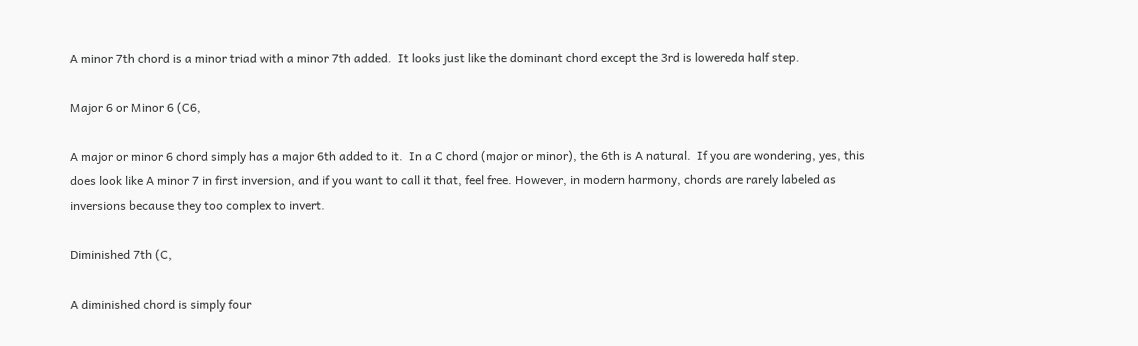A minor 7th chord is a minor triad with a minor 7th added.  It looks just like the dominant chord except the 3rd is lowereda half step.

Major 6 or Minor 6 (C6,

A major or minor 6 chord simply has a major 6th added to it.  In a C chord (major or minor), the 6th is A natural.  If you are wondering, yes, this does look like A minor 7 in first inversion, and if you want to call it that, feel free. However, in modern harmony, chords are rarely labeled as inversions because they too complex to invert.

Diminished 7th (C,

A diminished chord is simply four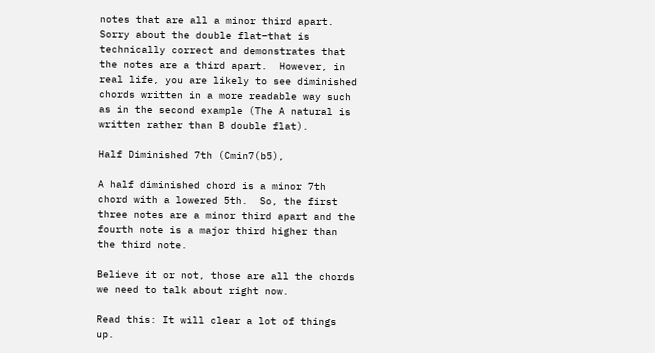notes that are all a minor third apart.  Sorry about the double flat–that is technically correct and demonstrates that the notes are a third apart.  However, in real life, you are likely to see diminished chords written in a more readable way such as in the second example (The A natural is written rather than B double flat).

Half Diminished 7th (Cmin7(b5),

A half diminished chord is a minor 7th chord with a lowered 5th.  So, the first three notes are a minor third apart and the fourth note is a major third higher than the third note.

Believe it or not, those are all the chords we need to talk about right now.

Read this: It will clear a lot of things up.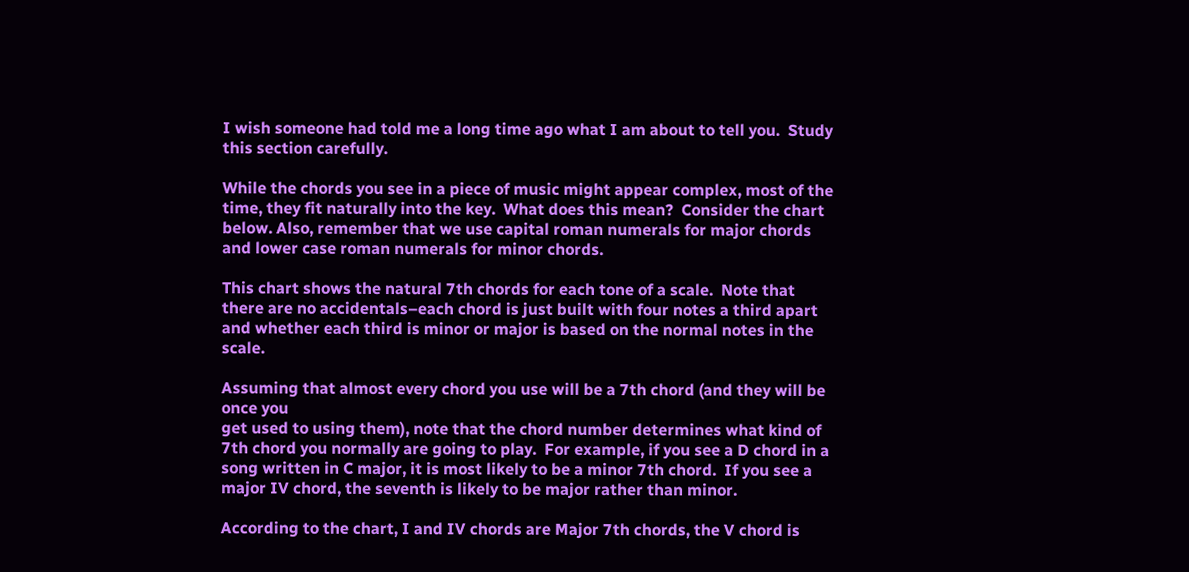I wish someone had told me a long time ago what I am about to tell you.  Study this section carefully.

While the chords you see in a piece of music might appear complex, most of the time, they fit naturally into the key.  What does this mean?  Consider the chart below. Also, remember that we use capital roman numerals for major chords and lower case roman numerals for minor chords.

This chart shows the natural 7th chords for each tone of a scale.  Note that there are no accidentals–each chord is just built with four notes a third apart and whether each third is minor or major is based on the normal notes in the scale.

Assuming that almost every chord you use will be a 7th chord (and they will be once you
get used to using them), note that the chord number determines what kind of 7th chord you normally are going to play.  For example, if you see a D chord in a song written in C major, it is most likely to be a minor 7th chord.  If you see a major IV chord, the seventh is likely to be major rather than minor.

According to the chart, I and IV chords are Major 7th chords, the V chord is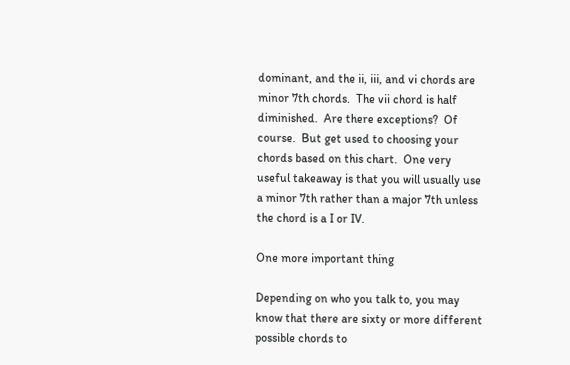dominant, and the ii, iii, and vi chords are minor 7th chords.  The vii chord is half diminished.  Are there exceptions?  Of course.  But get used to choosing your chords based on this chart.  One very useful takeaway is that you will usually use a minor 7th rather than a major 7th unless the chord is a I or IV.

One more important thing

Depending on who you talk to, you may know that there are sixty or more different possible chords to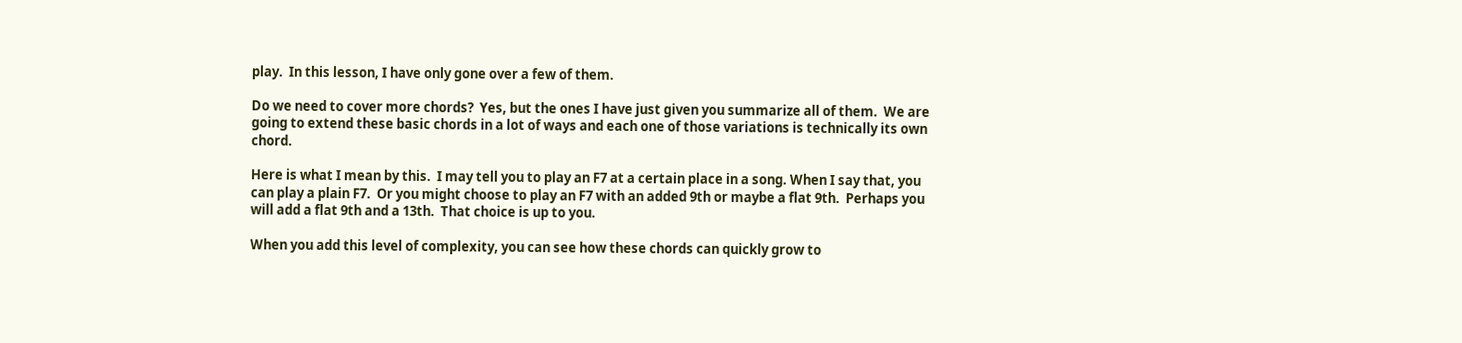play.  In this lesson, I have only gone over a few of them.

Do we need to cover more chords?  Yes, but the ones I have just given you summarize all of them.  We are going to extend these basic chords in a lot of ways and each one of those variations is technically its own chord.

Here is what I mean by this.  I may tell you to play an F7 at a certain place in a song. When I say that, you can play a plain F7.  Or you might choose to play an F7 with an added 9th or maybe a flat 9th.  Perhaps you will add a flat 9th and a 13th.  That choice is up to you.

When you add this level of complexity, you can see how these chords can quickly grow to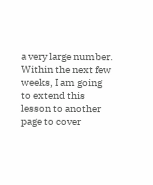a very large number.  Within the next few weeks, I am going to extend this lesson to another page to cover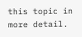this topic in more detail.